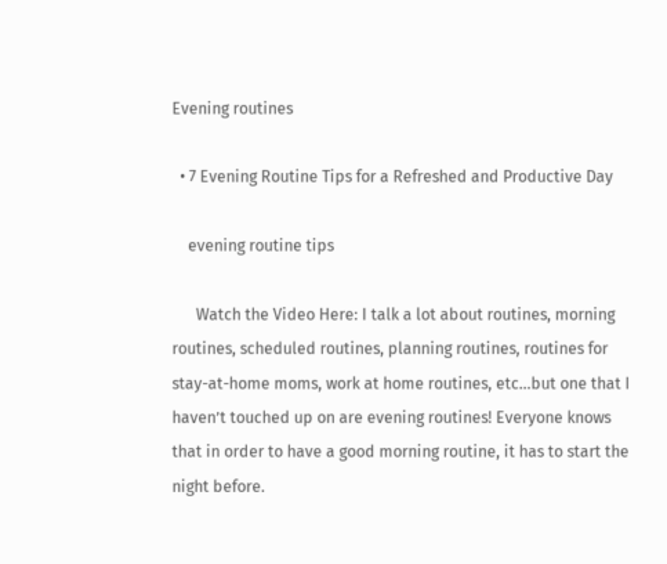Evening routines

  • 7 Evening Routine Tips for a Refreshed and Productive Day

    evening routine tips

      Watch the Video Here: I talk a lot about routines, morning routines, scheduled routines, planning routines, routines for stay-at-home moms, work at home routines, etc…but one that I haven’t touched up on are evening routines! Everyone knows that in order to have a good morning routine, it has to start the night before.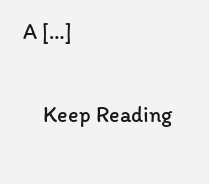A […]

    Keep Reading